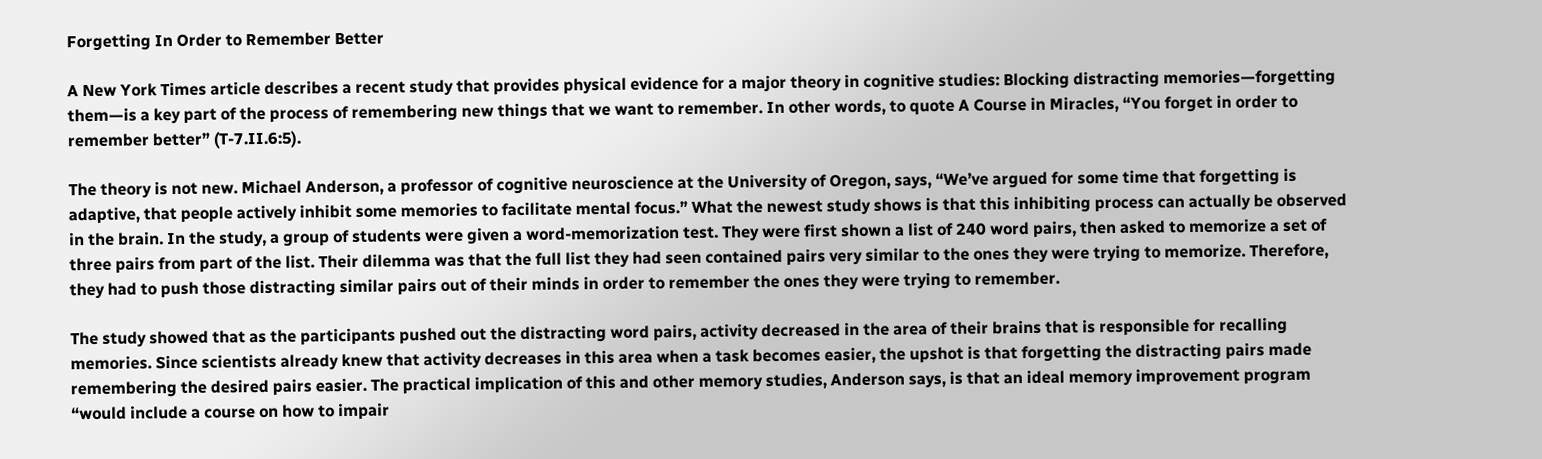Forgetting In Order to Remember Better

A New York Times article describes a recent study that provides physical evidence for a major theory in cognitive studies: Blocking distracting memories—forgetting them—is a key part of the process of remembering new things that we want to remember. In other words, to quote A Course in Miracles, “You forget in order to remember better” (T-7.II.6:5).

The theory is not new. Michael Anderson, a professor of cognitive neuroscience at the University of Oregon, says, “We’ve argued for some time that forgetting is adaptive, that people actively inhibit some memories to facilitate mental focus.” What the newest study shows is that this inhibiting process can actually be observed in the brain. In the study, a group of students were given a word-memorization test. They were first shown a list of 240 word pairs, then asked to memorize a set of three pairs from part of the list. Their dilemma was that the full list they had seen contained pairs very similar to the ones they were trying to memorize. Therefore, they had to push those distracting similar pairs out of their minds in order to remember the ones they were trying to remember.

The study showed that as the participants pushed out the distracting word pairs, activity decreased in the area of their brains that is responsible for recalling memories. Since scientists already knew that activity decreases in this area when a task becomes easier, the upshot is that forgetting the distracting pairs made remembering the desired pairs easier. The practical implication of this and other memory studies, Anderson says, is that an ideal memory improvement program “would include a course on how to impair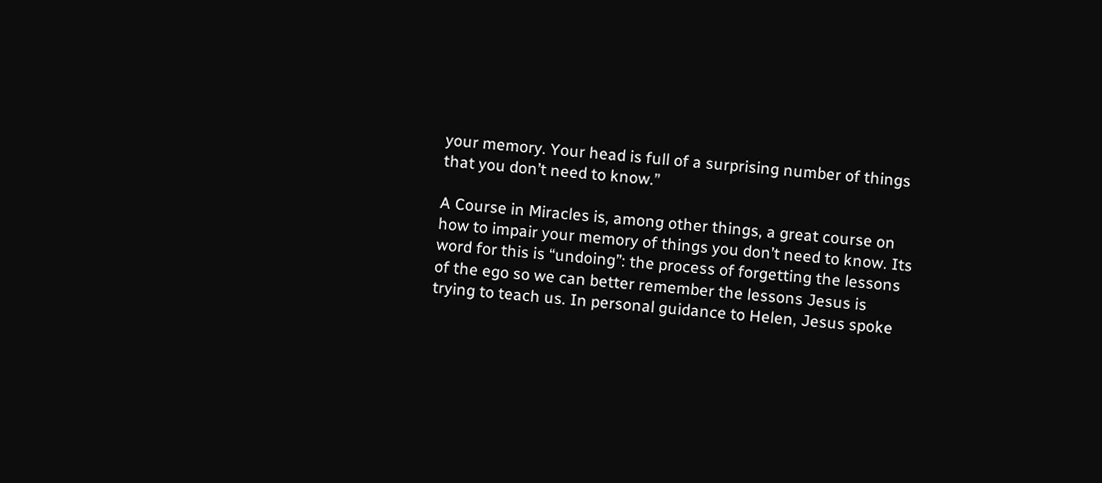your memory. Your head is full of a surprising number of things that you don’t need to know.”

A Course in Miracles is, among other things, a great course on how to impair your memory of things you don’t need to know. Its word for this is “undoing”: the process of forgetting the lessons of the ego so we can better remember the lessons Jesus is trying to teach us. In personal guidance to Helen, Jesus spoke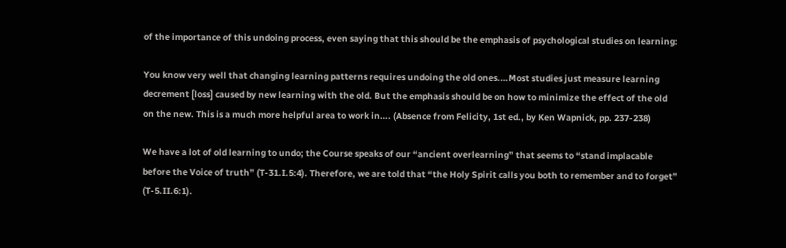of the importance of this undoing process, even saying that this should be the emphasis of psychological studies on learning:

You know very well that changing learning patterns requires undoing the old ones.…Most studies just measure learning decrement [loss] caused by new learning with the old. But the emphasis should be on how to minimize the effect of the old on the new. This is a much more helpful area to work in…. (Absence from Felicity, 1st ed., by Ken Wapnick, pp. 237-238)

We have a lot of old learning to undo; the Course speaks of our “ancient overlearning” that seems to “stand implacable before the Voice of truth” (T-31.I.5:4). Therefore, we are told that “the Holy Spirit calls you both to remember and to forget” (T-5.II.6:1).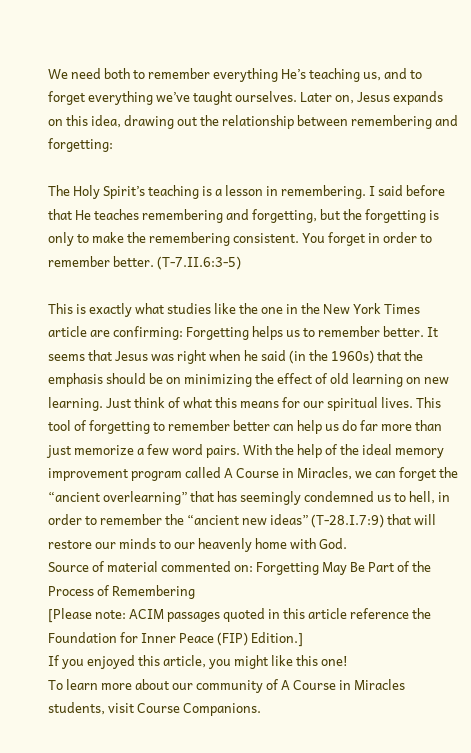We need both to remember everything He’s teaching us, and to forget everything we’ve taught ourselves. Later on, Jesus expands on this idea, drawing out the relationship between remembering and forgetting:

The Holy Spirit’s teaching is a lesson in remembering. I said before that He teaches remembering and forgetting, but the forgetting is only to make the remembering consistent. You forget in order to remember better. (T-7.II.6:3-5)

This is exactly what studies like the one in the New York Times article are confirming: Forgetting helps us to remember better. It seems that Jesus was right when he said (in the 1960s) that the emphasis should be on minimizing the effect of old learning on new learning. Just think of what this means for our spiritual lives. This tool of forgetting to remember better can help us do far more than just memorize a few word pairs. With the help of the ideal memory improvement program called A Course in Miracles, we can forget the “ancient overlearning” that has seemingly condemned us to hell, in order to remember the “ancient new ideas” (T-28.I.7:9) that will restore our minds to our heavenly home with God.
Source of material commented on: Forgetting May Be Part of the Process of Remembering
[Please note: ACIM passages quoted in this article reference the Foundation for Inner Peace (FIP) Edition.]
If you enjoyed this article, you might like this one!
To learn more about our community of A Course in Miracles students, visit Course Companions.